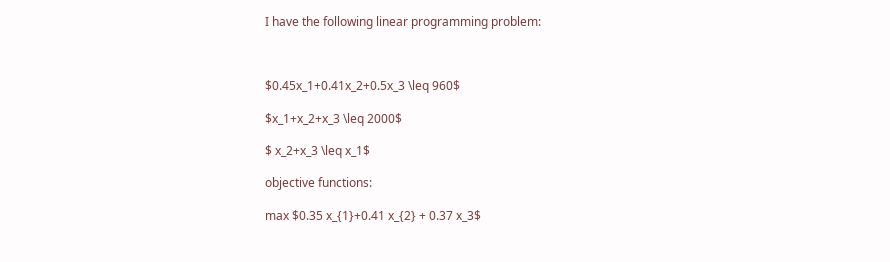I have the following linear programming problem:



$0.45x_1+0.41x_2+0.5x_3 \leq 960$

$x_1+x_2+x_3 \leq 2000$

$ x_2+x_3 \leq x_1$

objective functions:

max $0.35 x_{1}+0.41 x_{2} + 0.37 x_3$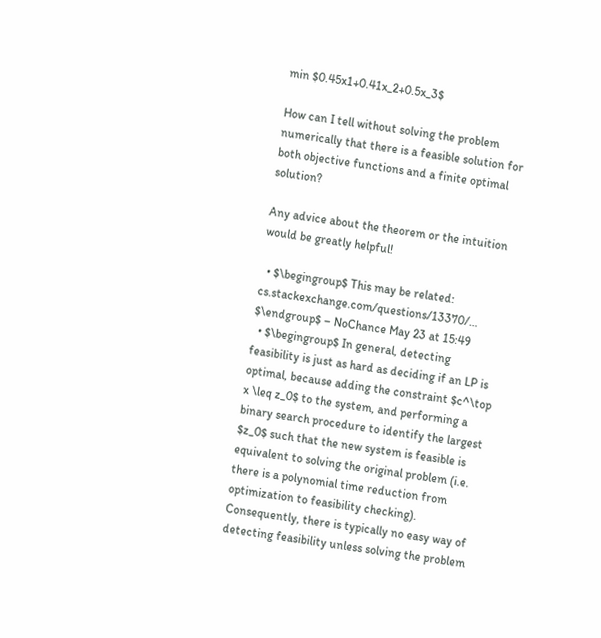min $0.45x1+0.41x_2+0.5x_3$

How can I tell without solving the problem numerically that there is a feasible solution for both objective functions and a finite optimal solution?

Any advice about the theorem or the intuition would be greatly helpful!

  • $\begingroup$ This may be related: cs.stackexchange.com/questions/13370/… $\endgroup$ – NoChance May 23 at 15:49
  • $\begingroup$ In general, detecting feasibility is just as hard as deciding if an LP is optimal, because adding the constraint $c^\top x \leq z_0$ to the system, and performing a binary search procedure to identify the largest $z_0$ such that the new system is feasible is equivalent to solving the original problem (i.e. there is a polynomial time reduction from optimization to feasibility checking). Consequently, there is typically no easy way of detecting feasibility unless solving the problem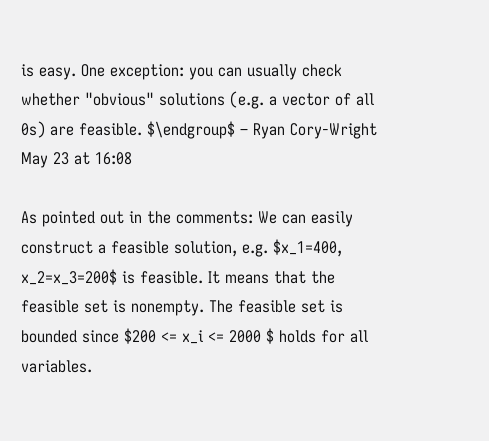is easy. One exception: you can usually check whether "obvious" solutions (e.g. a vector of all 0s) are feasible. $\endgroup$ – Ryan Cory-Wright May 23 at 16:08

As pointed out in the comments: We can easily construct a feasible solution, e.g. $x_1=400, x_2=x_3=200$ is feasible. It means that the feasible set is nonempty. The feasible set is bounded since $200 <= x_i <= 2000 $ holds for all variables.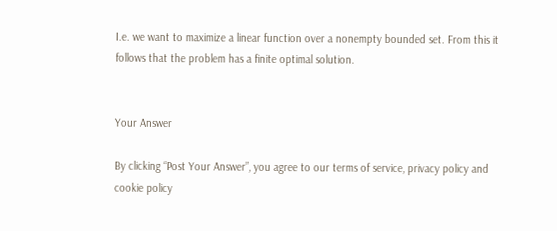I.e. we want to maximize a linear function over a nonempty bounded set. From this it follows that the problem has a finite optimal solution.


Your Answer

By clicking “Post Your Answer”, you agree to our terms of service, privacy policy and cookie policy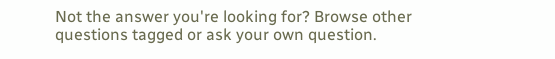Not the answer you're looking for? Browse other questions tagged or ask your own question.